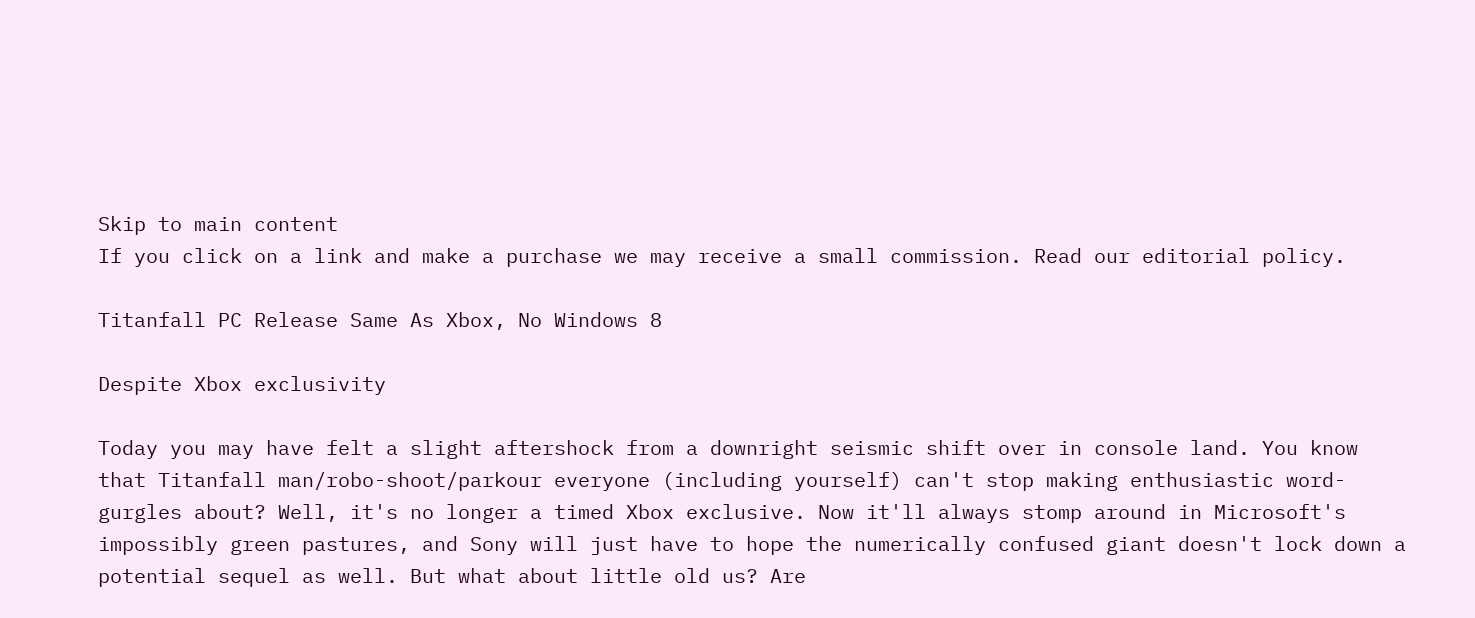Skip to main content
If you click on a link and make a purchase we may receive a small commission. Read our editorial policy.

Titanfall PC Release Same As Xbox, No Windows 8

Despite Xbox exclusivity

Today you may have felt a slight aftershock from a downright seismic shift over in console land. You know that Titanfall man/robo-shoot/parkour everyone (including yourself) can't stop making enthusiastic word-gurgles about? Well, it's no longer a timed Xbox exclusive. Now it'll always stomp around in Microsoft's impossibly green pastures, and Sony will just have to hope the numerically confused giant doesn't lock down a potential sequel as well. But what about little old us? Are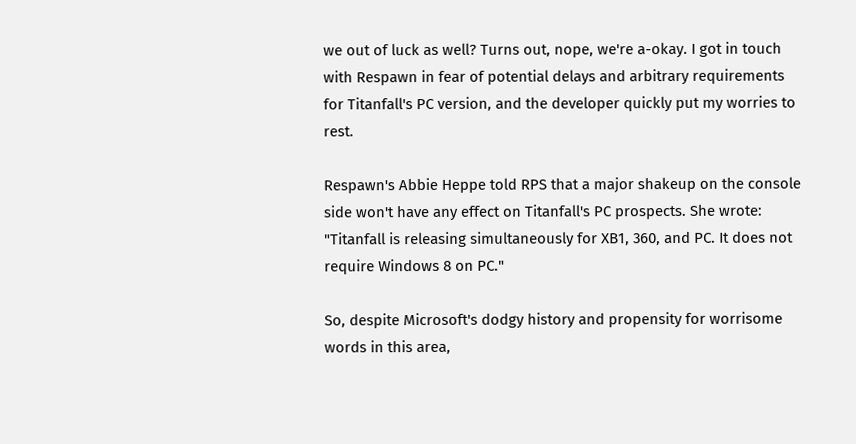we out of luck as well? Turns out, nope, we're a-okay. I got in touch with Respawn in fear of potential delays and arbitrary requirements for Titanfall's PC version, and the developer quickly put my worries to rest.

Respawn's Abbie Heppe told RPS that a major shakeup on the console side won't have any effect on Titanfall's PC prospects. She wrote: "Titanfall is releasing simultaneously for XB1, 360, and PC. It does not require Windows 8 on PC."

So, despite Microsoft's dodgy history and propensity for worrisome words in this area,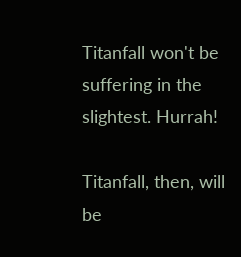Titanfall won't be suffering in the slightest. Hurrah!

Titanfall, then, will be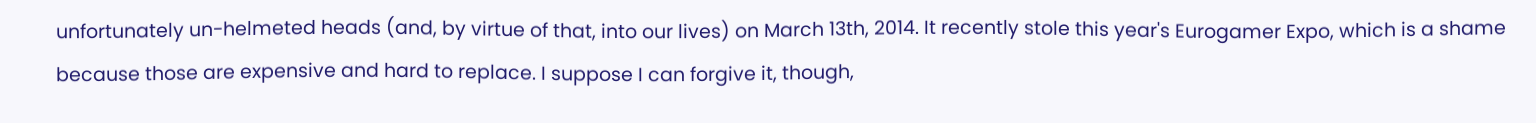unfortunately un-helmeted heads (and, by virtue of that, into our lives) on March 13th, 2014. It recently stole this year's Eurogamer Expo, which is a shame because those are expensive and hard to replace. I suppose I can forgive it, though,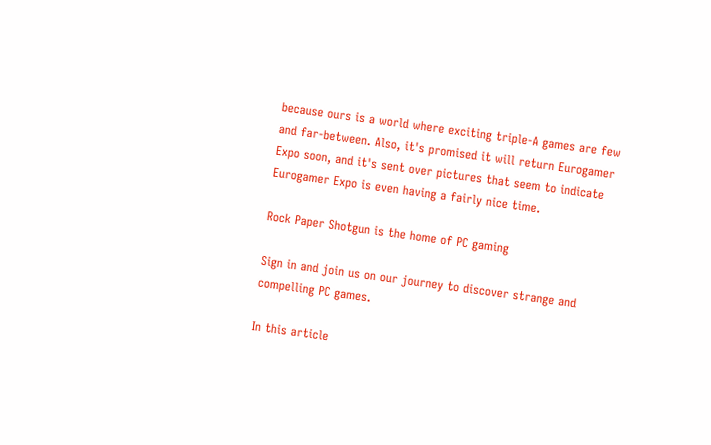because ours is a world where exciting triple-A games are few and far-between. Also, it's promised it will return Eurogamer Expo soon, and it's sent over pictures that seem to indicate Eurogamer Expo is even having a fairly nice time.

Rock Paper Shotgun is the home of PC gaming

Sign in and join us on our journey to discover strange and compelling PC games.

In this article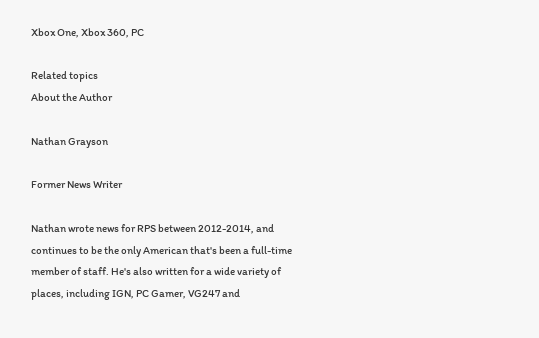Xbox One, Xbox 360, PC

Related topics
About the Author

Nathan Grayson

Former News Writer

Nathan wrote news for RPS between 2012-2014, and continues to be the only American that's been a full-time member of staff. He's also written for a wide variety of places, including IGN, PC Gamer, VG247 and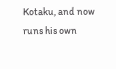Kotaku, and now runs his own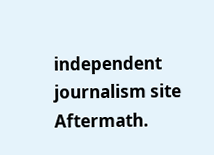independent journalism site Aftermath.